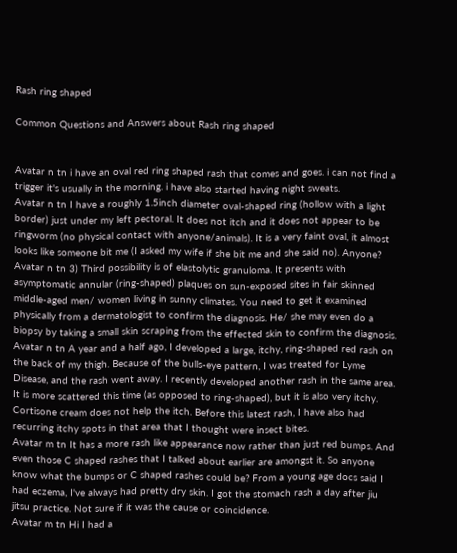Rash ring shaped

Common Questions and Answers about Rash ring shaped


Avatar n tn i have an oval red ring shaped rash that comes and goes. i can not find a trigger it's usually in the morning. i have also started having night sweats.
Avatar n tn I have a roughly 1.5inch diameter oval-shaped ring (hollow with a light border) just under my left pectoral. It does not itch and it does not appear to be ringworm (no physical contact with anyone/animals). It is a very faint oval, it almost looks like someone bit me (I asked my wife if she bit me and she said no). Anyone?
Avatar n tn 3) Third possibility is of elastolytic granuloma. It presents with asymptomatic annular (ring-shaped) plaques on sun-exposed sites in fair skinned middle-aged men/ women living in sunny climates. You need to get it examined physically from a dermatologist to confirm the diagnosis. He/ she may even do a biopsy by taking a small skin scraping from the effected skin to confirm the diagnosis.
Avatar n tn A year and a half ago, I developed a large, itchy, ring-shaped red rash on the back of my thigh. Because of the bulls-eye pattern, I was treated for Lyme Disease, and the rash went away. I recently developed another rash in the same area. It is more scattered this time (as opposed to ring-shaped), but it is also very itchy. Cortisone cream does not help the itch. Before this latest rash, I have also had recurring itchy spots in that area that I thought were insect bites.
Avatar m tn It has a more rash like appearance now rather than just red bumps. And even those C shaped rashes that I talked about earlier are amongst it. So anyone know what the bumps or C shaped rashes could be? From a young age docs said I had eczema, I've always had pretty dry skin. I got the stomach rash a day after jiu jitsu practice. Not sure if it was the cause or coincidence.
Avatar m tn Hi I had a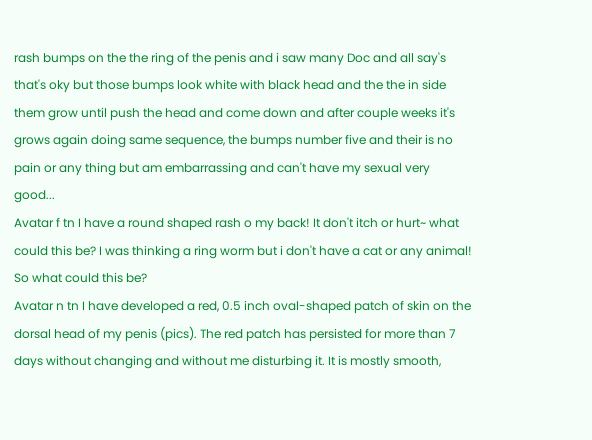rash bumps on the the ring of the penis and i saw many Doc and all say's that's oky but those bumps look white with black head and the the in side them grow until push the head and come down and after couple weeks it's grows again doing same sequence, the bumps number five and their is no pain or any thing but am embarrassing and can't have my sexual very good...
Avatar f tn I have a round shaped rash o my back! It don't itch or hurt~ what could this be? I was thinking a ring worm but i don't have a cat or any animal! So what could this be?
Avatar n tn I have developed a red, 0.5 inch oval-shaped patch of skin on the dorsal head of my penis (pics). The red patch has persisted for more than 7 days without changing and without me disturbing it. It is mostly smooth,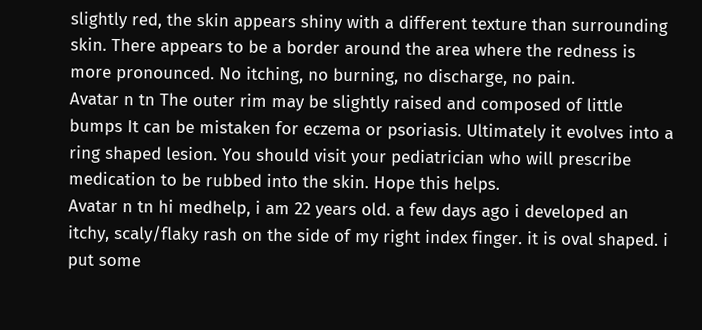slightly red, the skin appears shiny with a different texture than surrounding skin. There appears to be a border around the area where the redness is more pronounced. No itching, no burning, no discharge, no pain.
Avatar n tn The outer rim may be slightly raised and composed of little bumps It can be mistaken for eczema or psoriasis. Ultimately it evolves into a ring shaped lesion. You should visit your pediatrician who will prescribe medication to be rubbed into the skin. Hope this helps.
Avatar n tn hi medhelp, i am 22 years old. a few days ago i developed an itchy, scaly/flaky rash on the side of my right index finger. it is oval shaped. i put some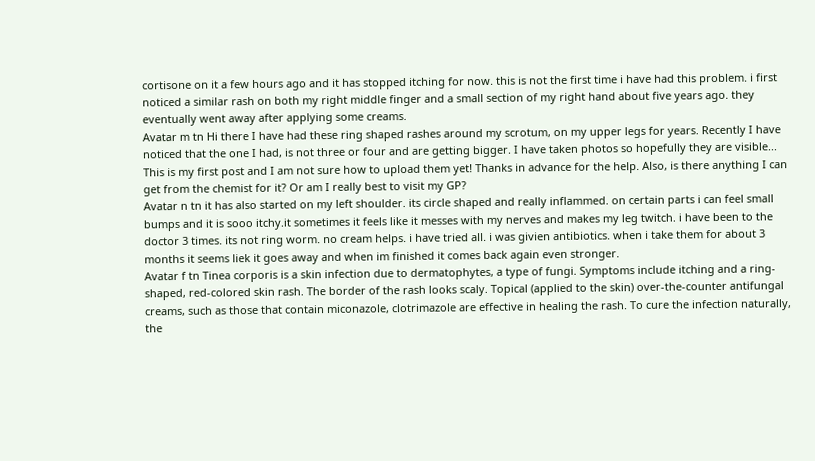cortisone on it a few hours ago and it has stopped itching for now. this is not the first time i have had this problem. i first noticed a similar rash on both my right middle finger and a small section of my right hand about five years ago. they eventually went away after applying some creams.
Avatar m tn Hi there I have had these ring shaped rashes around my scrotum, on my upper legs for years. Recently I have noticed that the one I had, is not three or four and are getting bigger. I have taken photos so hopefully they are visible... This is my first post and I am not sure how to upload them yet! Thanks in advance for the help. Also, is there anything I can get from the chemist for it? Or am I really best to visit my GP?
Avatar n tn it has also started on my left shoulder. its circle shaped and really inflammed. on certain parts i can feel small bumps and it is sooo itchy.it sometimes it feels like it messes with my nerves and makes my leg twitch. i have been to the doctor 3 times. its not ring worm. no cream helps. i have tried all. i was givien antibiotics. when i take them for about 3 months it seems liek it goes away and when im finished it comes back again even stronger.
Avatar f tn Tinea corporis is a skin infection due to dermatophytes, a type of fungi. Symptoms include itching and a ring-shaped, red-colored skin rash. The border of the rash looks scaly. Topical (applied to the skin) over-the-counter antifungal creams, such as those that contain miconazole, clotrimazole are effective in healing the rash. To cure the infection naturally, the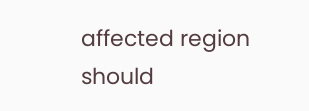affected region should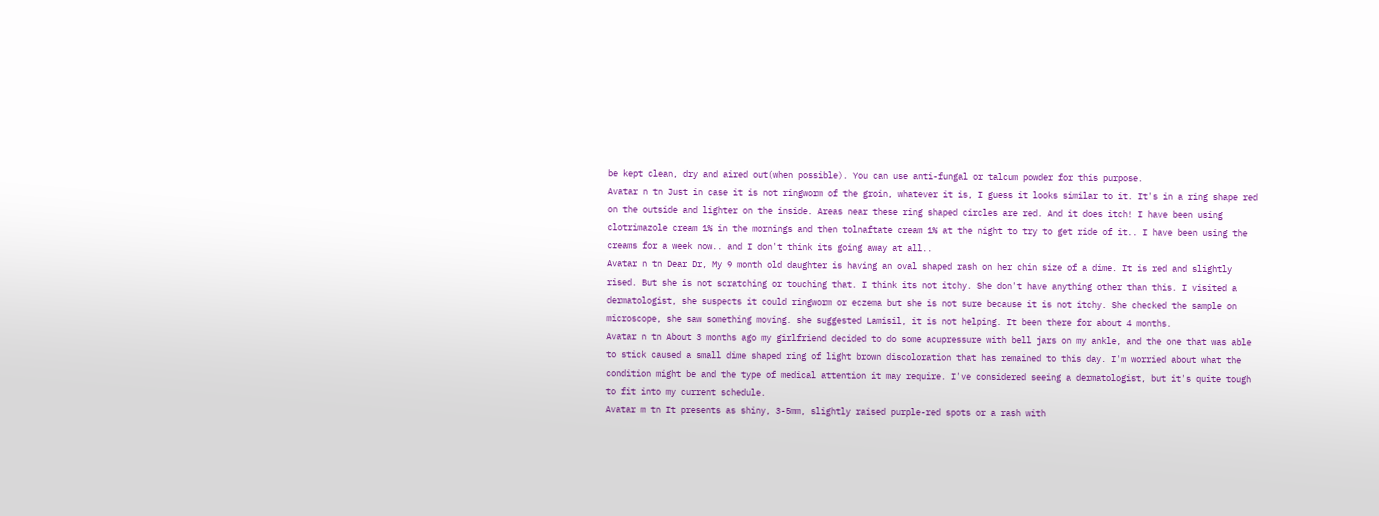be kept clean, dry and aired out(when possible). You can use anti-fungal or talcum powder for this purpose.
Avatar n tn Just in case it is not ringworm of the groin, whatever it is, I guess it looks similar to it. It's in a ring shape red on the outside and lighter on the inside. Areas near these ring shaped circles are red. And it does itch! I have been using clotrimazole cream 1% in the mornings and then tolnaftate cream 1% at the night to try to get ride of it.. I have been using the creams for a week now.. and I don't think its going away at all..
Avatar n tn Dear Dr, My 9 month old daughter is having an oval shaped rash on her chin size of a dime. It is red and slightly rised. But she is not scratching or touching that. I think its not itchy. She don't have anything other than this. I visited a dermatologist, she suspects it could ringworm or eczema but she is not sure because it is not itchy. She checked the sample on microscope, she saw something moving. she suggested Lamisil, it is not helping. It been there for about 4 months.
Avatar n tn About 3 months ago my girlfriend decided to do some acupressure with bell jars on my ankle, and the one that was able to stick caused a small dime shaped ring of light brown discoloration that has remained to this day. I'm worried about what the condition might be and the type of medical attention it may require. I've considered seeing a dermatologist, but it's quite tough to fit into my current schedule.
Avatar m tn It presents as shiny, 3-5mm, slightly raised purple-red spots or a rash with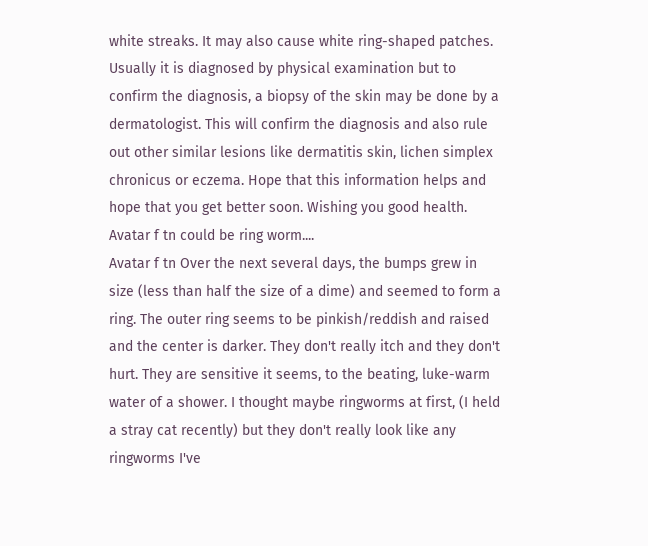white streaks. It may also cause white ring-shaped patches. Usually it is diagnosed by physical examination but to confirm the diagnosis, a biopsy of the skin may be done by a dermatologist. This will confirm the diagnosis and also rule out other similar lesions like dermatitis skin, lichen simplex chronicus or eczema. Hope that this information helps and hope that you get better soon. Wishing you good health.
Avatar f tn could be ring worm....
Avatar f tn Over the next several days, the bumps grew in size (less than half the size of a dime) and seemed to form a ring. The outer ring seems to be pinkish/reddish and raised and the center is darker. They don't really itch and they don't hurt. They are sensitive it seems, to the beating, luke-warm water of a shower. I thought maybe ringworms at first, (I held a stray cat recently) but they don't really look like any ringworms I've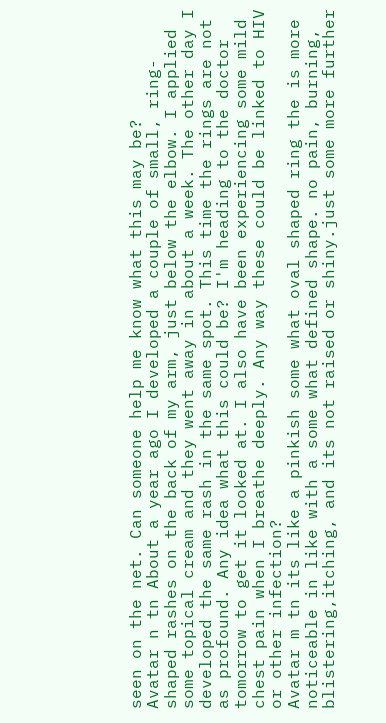seen on the net. Can someone help me know what this may be?
Avatar n tn About a year ago I developed a couple of small, ring-shaped rashes on the back of my arm, just below the elbow. I applied some topical cream and they went away in about a week. The other day I developed the same rash in the same spot. This time the rings are not as profound. Any idea what this could be? I'm heading to the doctor tomorrow to get it looked at. I also have been experiencing some mild chest pain when I breathe deeply. Any way these could be linked to HIV or other infection?
Avatar m tn its like a pinkish some what oval shaped ring the is more noticeable in like with a some what defined shape. no pain, burning, blistering,itching, and its not raised or shiny.just some more further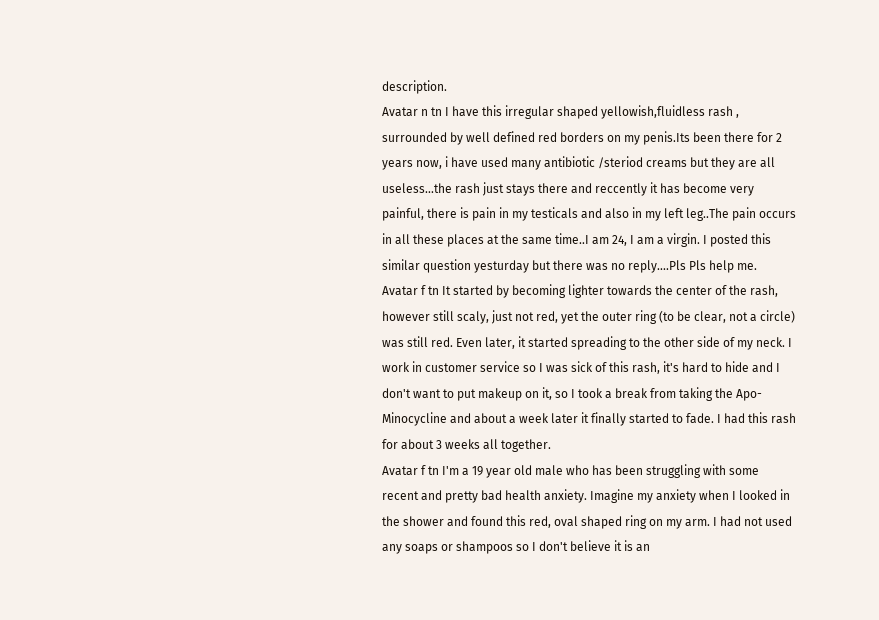description.
Avatar n tn I have this irregular shaped yellowish,fluidless rash , surrounded by well defined red borders on my penis.Its been there for 2 years now, i have used many antibiotic /steriod creams but they are all useless...the rash just stays there and reccently it has become very painful, there is pain in my testicals and also in my left leg..The pain occurs in all these places at the same time..I am 24, I am a virgin. I posted this similar question yesturday but there was no reply....Pls Pls help me.
Avatar f tn It started by becoming lighter towards the center of the rash, however still scaly, just not red, yet the outer ring (to be clear, not a circle) was still red. Even later, it started spreading to the other side of my neck. I work in customer service so I was sick of this rash, it's hard to hide and I don't want to put makeup on it, so I took a break from taking the Apo-Minocycline and about a week later it finally started to fade. I had this rash for about 3 weeks all together.
Avatar f tn I'm a 19 year old male who has been struggling with some recent and pretty bad health anxiety. Imagine my anxiety when I looked in the shower and found this red, oval shaped ring on my arm. I had not used any soaps or shampoos so I don't believe it is an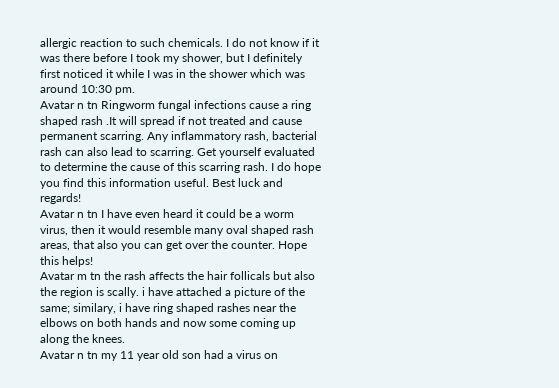allergic reaction to such chemicals. I do not know if it was there before I took my shower, but I definitely first noticed it while I was in the shower which was around 10:30 pm.
Avatar n tn Ringworm fungal infections cause a ring shaped rash .It will spread if not treated and cause permanent scarring. Any inflammatory rash, bacterial rash can also lead to scarring. Get yourself evaluated to determine the cause of this scarring rash. I do hope you find this information useful. Best luck and regards!
Avatar n tn I have even heard it could be a worm virus, then it would resemble many oval shaped rash areas, that also you can get over the counter. Hope this helps!
Avatar m tn the rash affects the hair follicals but also the region is scally. i have attached a picture of the same; similary, i have ring shaped rashes near the elbows on both hands and now some coming up along the knees.
Avatar n tn my 11 year old son had a virus on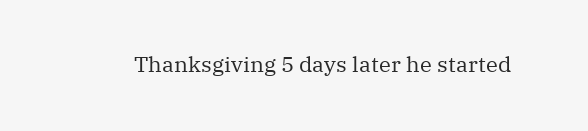Thanksgiving 5 days later he started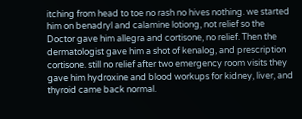itching from head to toe no rash no hives nothing. we started him on benadryl and calamine lotiong, not relief so the Doctor gave him allegra and cortisone, no relief. Then the dermatologist gave him a shot of kenalog, and prescription cortisone. still no relief after two emergency room visits they gave him hydroxine and blood workups for kidney, liver, and thyroid came back normal.